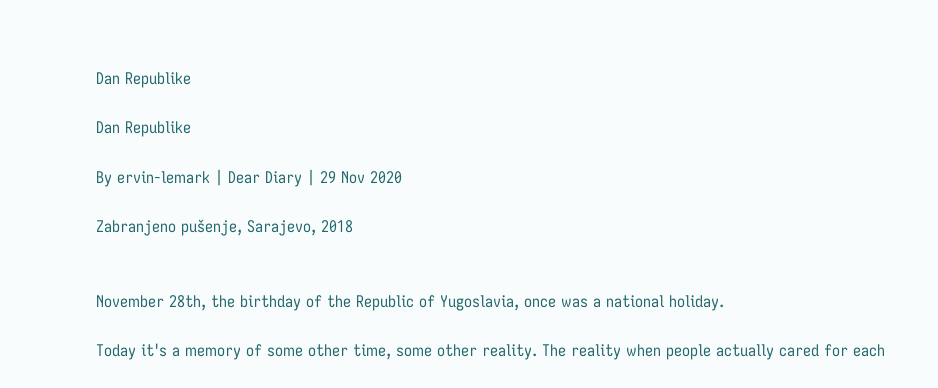Dan Republike

Dan Republike

By ervin-lemark | Dear Diary | 29 Nov 2020

Zabranjeno pušenje, Sarajevo, 2018


November 28th, the birthday of the Republic of Yugoslavia, once was a national holiday.

Today it's a memory of some other time, some other reality. The reality when people actually cared for each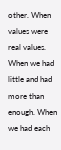other. When values were real values. When we had little and had more than enough. When we had each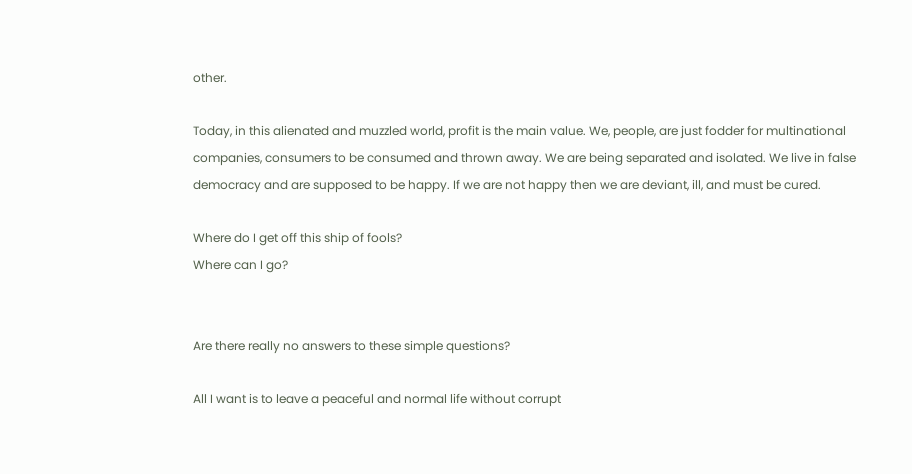other.

Today, in this alienated and muzzled world, profit is the main value. We, people, are just fodder for multinational companies, consumers to be consumed and thrown away. We are being separated and isolated. We live in false democracy and are supposed to be happy. If we are not happy then we are deviant, ill, and must be cured.

Where do I get off this ship of fools?
Where can I go?


Are there really no answers to these simple questions?

All I want is to leave a peaceful and normal life without corrupt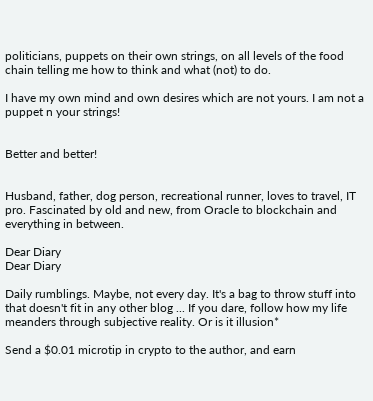politicians, puppets on their own strings, on all levels of the food chain telling me how to think and what (not) to do.

I have my own mind and own desires which are not yours. I am not a puppet n your strings!


Better and better!


Husband, father, dog person, recreational runner, loves to travel, IT pro. Fascinated by old and new, from Oracle to blockchain and everything in between.

Dear Diary
Dear Diary

Daily rumblings. Maybe, not every day. It's a bag to throw stuff into that doesn't fit in any other blog ... If you dare, follow how my life meanders through subjective reality. Or is it illusion*

Send a $0.01 microtip in crypto to the author, and earn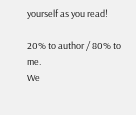yourself as you read!

20% to author / 80% to me.
We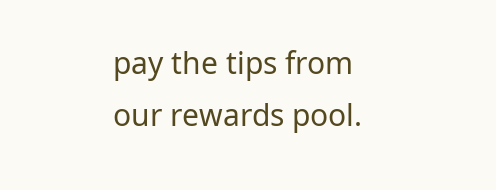pay the tips from our rewards pool.